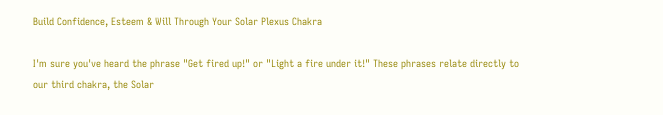Build Confidence, Esteem & Will Through Your Solar Plexus Chakra

I'm sure you've heard the phrase "Get fired up!" or "Light a fire under it!" These phrases relate directly to our third chakra, the Solar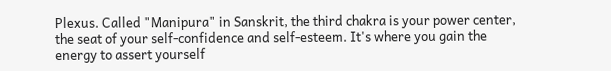Plexus. Called "Manipura" in Sanskrit, the third chakra is your power center, the seat of your self-confidence and self-esteem. It's where you gain the energy to assert yourself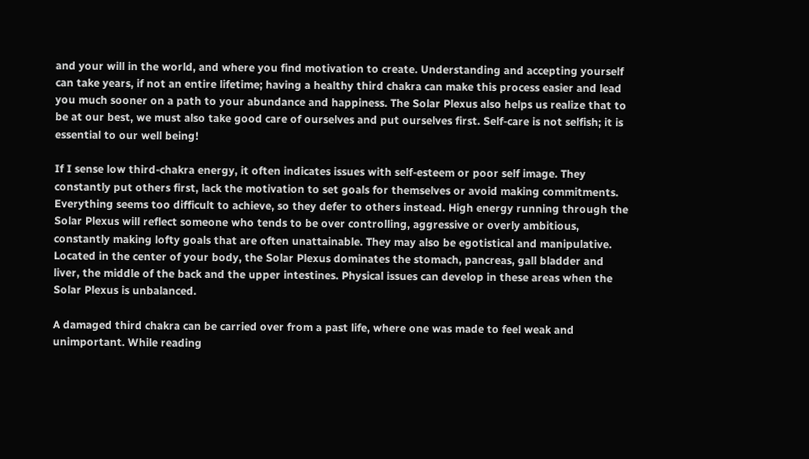and your will in the world, and where you find motivation to create. Understanding and accepting yourself can take years, if not an entire lifetime; having a healthy third chakra can make this process easier and lead you much sooner on a path to your abundance and happiness. The Solar Plexus also helps us realize that to be at our best, we must also take good care of ourselves and put ourselves first. Self-care is not selfish; it is essential to our well being!

If I sense low third-chakra energy, it often indicates issues with self-esteem or poor self image. They constantly put others first, lack the motivation to set goals for themselves or avoid making commitments. Everything seems too difficult to achieve, so they defer to others instead. High energy running through the Solar Plexus will reflect someone who tends to be over controlling, aggressive or overly ambitious, constantly making lofty goals that are often unattainable. They may also be egotistical and manipulative. Located in the center of your body, the Solar Plexus dominates the stomach, pancreas, gall bladder and liver, the middle of the back and the upper intestines. Physical issues can develop in these areas when the Solar Plexus is unbalanced.

A damaged third chakra can be carried over from a past life, where one was made to feel weak and unimportant. While reading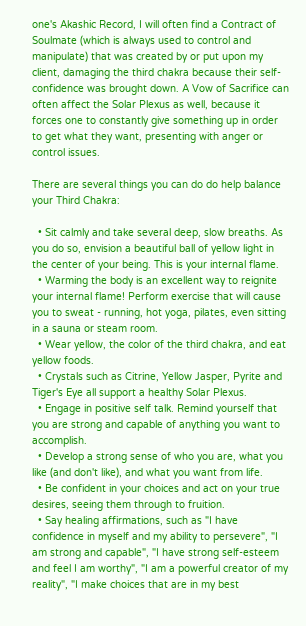one's Akashic Record, I will often find a Contract of Soulmate (which is always used to control and manipulate) that was created by or put upon my client, damaging the third chakra because their self-confidence was brought down. A Vow of Sacrifice can often affect the Solar Plexus as well, because it forces one to constantly give something up in order to get what they want, presenting with anger or control issues.

There are several things you can do do help balance your Third Chakra:

  • Sit calmly and take several deep, slow breaths. As you do so, envision a beautiful ball of yellow light in the center of your being. This is your internal flame.
  • Warming the body is an excellent way to reignite your internal flame! Perform exercise that will cause you to sweat - running, hot yoga, pilates, even sitting in a sauna or steam room.
  • Wear yellow, the color of the third chakra, and eat yellow foods.
  • Crystals such as Citrine, Yellow Jasper, Pyrite and Tiger's Eye all support a healthy Solar Plexus.
  • Engage in positive self talk. Remind yourself that you are strong and capable of anything you want to accomplish.
  • Develop a strong sense of who you are, what you like (and don't like), and what you want from life.
  • Be confident in your choices and act on your true desires, seeing them through to fruition.
  • Say healing affirmations, such as "I have confidence in myself and my ability to persevere", "I am strong and capable", "I have strong self-esteem and feel I am worthy", "I am a powerful creator of my reality", "I make choices that are in my best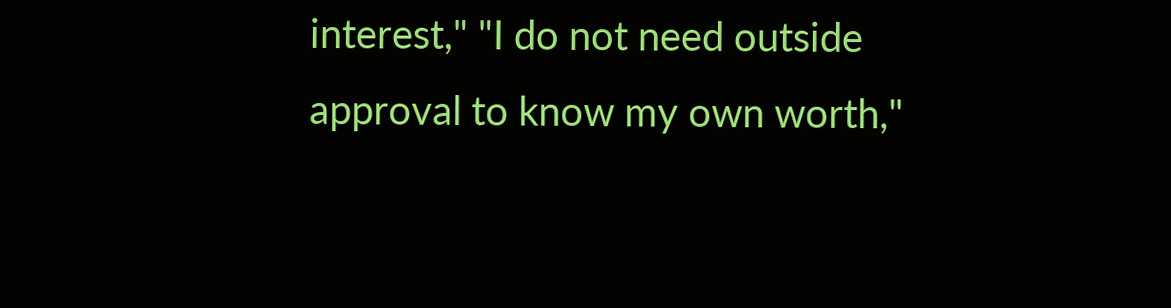interest," "I do not need outside approval to know my own worth,"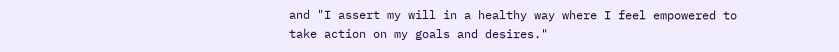and "I assert my will in a healthy way where I feel empowered to take action on my goals and desires."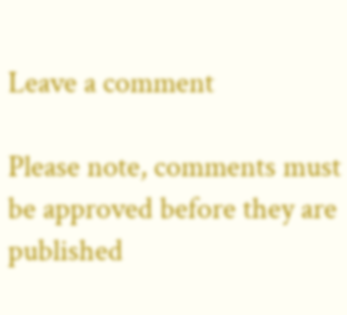Leave a comment

Please note, comments must be approved before they are published